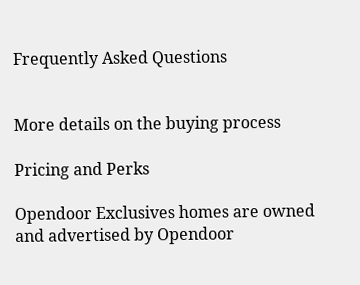Frequently Asked Questions


More details on the buying process

Pricing and Perks

Opendoor Exclusives homes are owned and advertised by Opendoor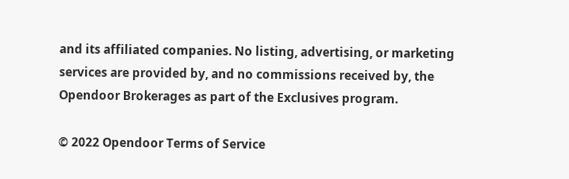and its affiliated companies. No listing, advertising, or marketing services are provided by, and no commissions received by, the Opendoor Brokerages as part of the Exclusives program.

© 2022 Opendoor Terms of Service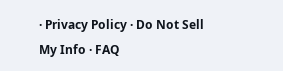· Privacy Policy · Do Not Sell My Info · FAQ